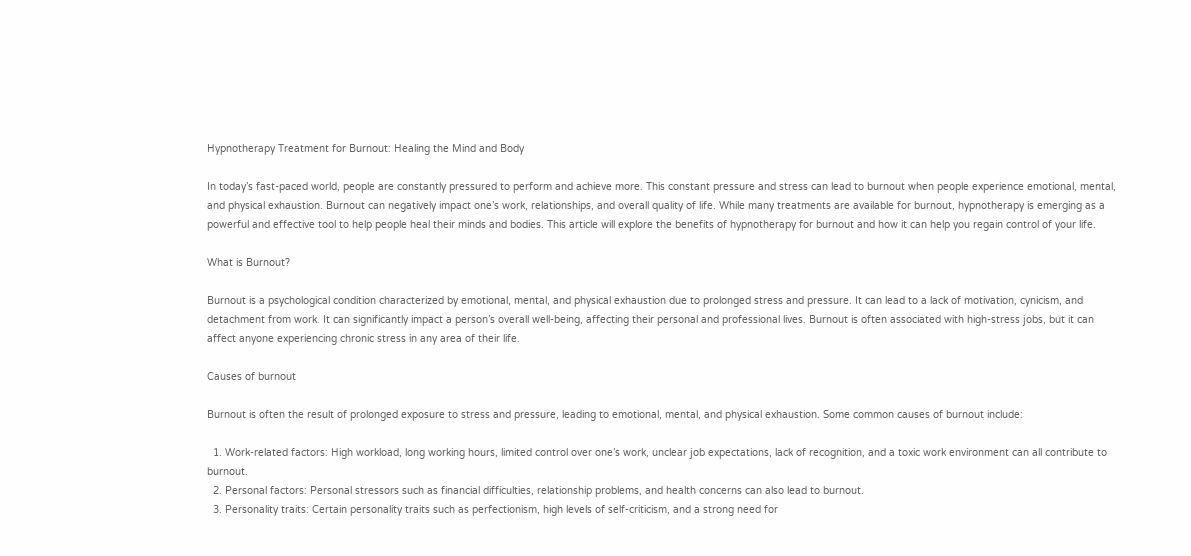Hypnotherapy Treatment for Burnout: Healing the Mind and Body

In today’s fast-paced world, people are constantly pressured to perform and achieve more. This constant pressure and stress can lead to burnout when people experience emotional, mental, and physical exhaustion. Burnout can negatively impact one’s work, relationships, and overall quality of life. While many treatments are available for burnout, hypnotherapy is emerging as a powerful and effective tool to help people heal their minds and bodies. This article will explore the benefits of hypnotherapy for burnout and how it can help you regain control of your life.

What is Burnout?

Burnout is a psychological condition characterized by emotional, mental, and physical exhaustion due to prolonged stress and pressure. It can lead to a lack of motivation, cynicism, and detachment from work. It can significantly impact a person’s overall well-being, affecting their personal and professional lives. Burnout is often associated with high-stress jobs, but it can affect anyone experiencing chronic stress in any area of their life.

Causes of burnout

Burnout is often the result of prolonged exposure to stress and pressure, leading to emotional, mental, and physical exhaustion. Some common causes of burnout include:

  1. Work-related factors: High workload, long working hours, limited control over one’s work, unclear job expectations, lack of recognition, and a toxic work environment can all contribute to burnout.
  2. Personal factors: Personal stressors such as financial difficulties, relationship problems, and health concerns can also lead to burnout.
  3. Personality traits: Certain personality traits such as perfectionism, high levels of self-criticism, and a strong need for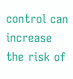control can increase the risk of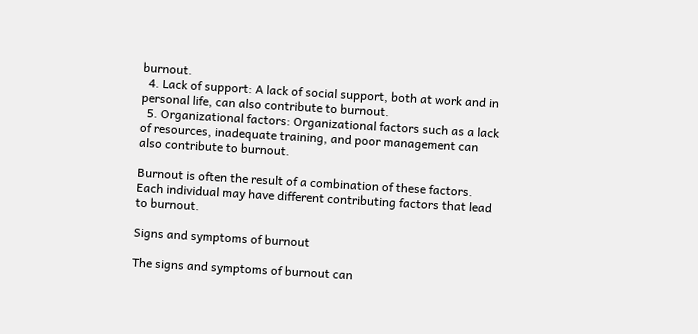burnout.
  4. Lack of support: A lack of social support, both at work and in personal life, can also contribute to burnout.
  5. Organizational factors: Organizational factors such as a lack of resources, inadequate training, and poor management can also contribute to burnout.

Burnout is often the result of a combination of these factors. Each individual may have different contributing factors that lead to burnout.

Signs and symptoms of burnout

The signs and symptoms of burnout can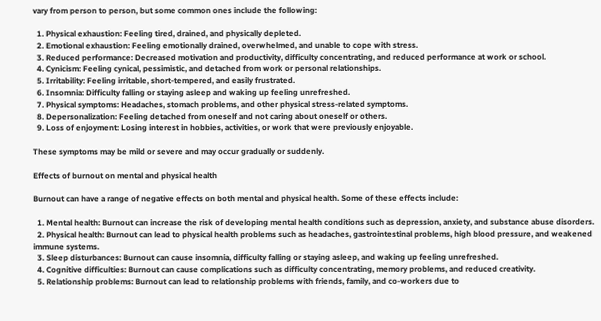vary from person to person, but some common ones include the following:

  1. Physical exhaustion: Feeling tired, drained, and physically depleted.
  2. Emotional exhaustion: Feeling emotionally drained, overwhelmed, and unable to cope with stress.
  3. Reduced performance: Decreased motivation and productivity, difficulty concentrating, and reduced performance at work or school.
  4. Cynicism: Feeling cynical, pessimistic, and detached from work or personal relationships.
  5. Irritability: Feeling irritable, short-tempered, and easily frustrated.
  6. Insomnia: Difficulty falling or staying asleep and waking up feeling unrefreshed.
  7. Physical symptoms: Headaches, stomach problems, and other physical stress-related symptoms.
  8. Depersonalization: Feeling detached from oneself and not caring about oneself or others.
  9. Loss of enjoyment: Losing interest in hobbies, activities, or work that were previously enjoyable.

These symptoms may be mild or severe and may occur gradually or suddenly.

Effects of burnout on mental and physical health

Burnout can have a range of negative effects on both mental and physical health. Some of these effects include:

  1. Mental health: Burnout can increase the risk of developing mental health conditions such as depression, anxiety, and substance abuse disorders.
  2. Physical health: Burnout can lead to physical health problems such as headaches, gastrointestinal problems, high blood pressure, and weakened immune systems.
  3. Sleep disturbances: Burnout can cause insomnia, difficulty falling or staying asleep, and waking up feeling unrefreshed.
  4. Cognitive difficulties: Burnout can cause complications such as difficulty concentrating, memory problems, and reduced creativity.
  5. Relationship problems: Burnout can lead to relationship problems with friends, family, and co-workers due to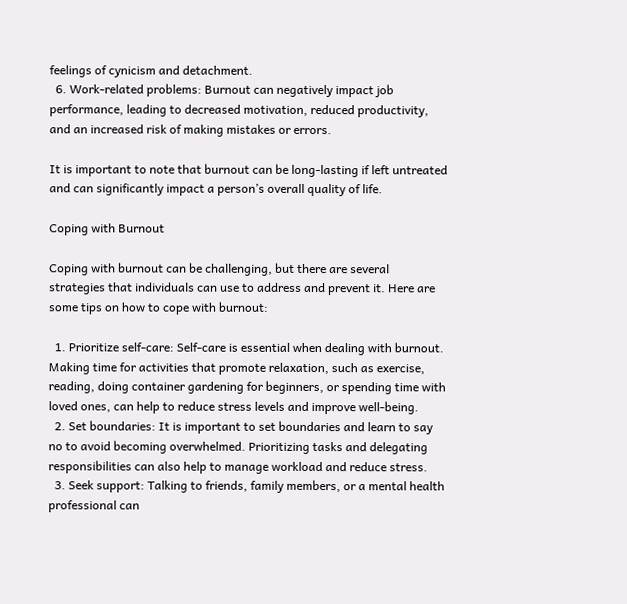feelings of cynicism and detachment.
  6. Work-related problems: Burnout can negatively impact job performance, leading to decreased motivation, reduced productivity, and an increased risk of making mistakes or errors.

It is important to note that burnout can be long-lasting if left untreated and can significantly impact a person’s overall quality of life.

Coping with Burnout

Coping with burnout can be challenging, but there are several strategies that individuals can use to address and prevent it. Here are some tips on how to cope with burnout:

  1. Prioritize self-care: Self-care is essential when dealing with burnout. Making time for activities that promote relaxation, such as exercise, reading, doing container gardening for beginners, or spending time with loved ones, can help to reduce stress levels and improve well-being.
  2. Set boundaries: It is important to set boundaries and learn to say no to avoid becoming overwhelmed. Prioritizing tasks and delegating responsibilities can also help to manage workload and reduce stress.
  3. Seek support: Talking to friends, family members, or a mental health professional can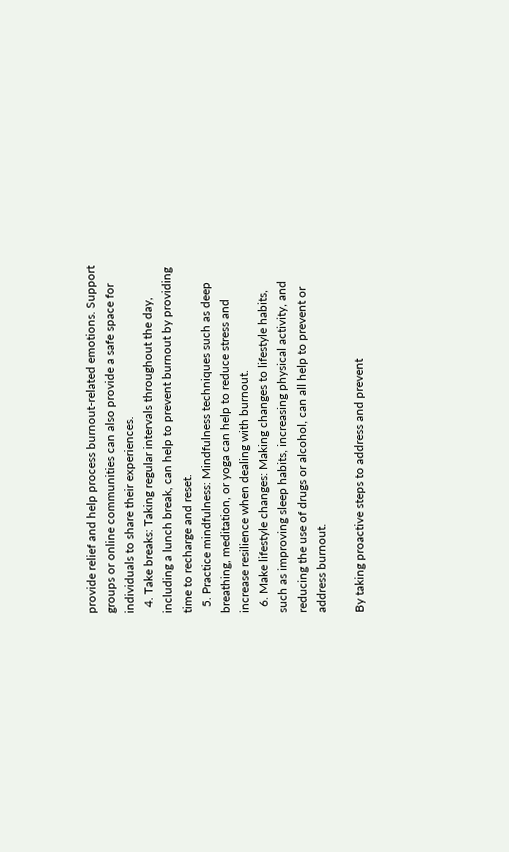provide relief and help process burnout-related emotions. Support groups or online communities can also provide a safe space for individuals to share their experiences.
  4. Take breaks: Taking regular intervals throughout the day, including a lunch break, can help to prevent burnout by providing time to recharge and reset.
  5. Practice mindfulness: Mindfulness techniques such as deep breathing, meditation, or yoga can help to reduce stress and increase resilience when dealing with burnout.
  6. Make lifestyle changes: Making changes to lifestyle habits, such as improving sleep habits, increasing physical activity, and reducing the use of drugs or alcohol, can all help to prevent or address burnout.

By taking proactive steps to address and prevent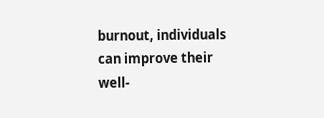burnout, individuals can improve their well-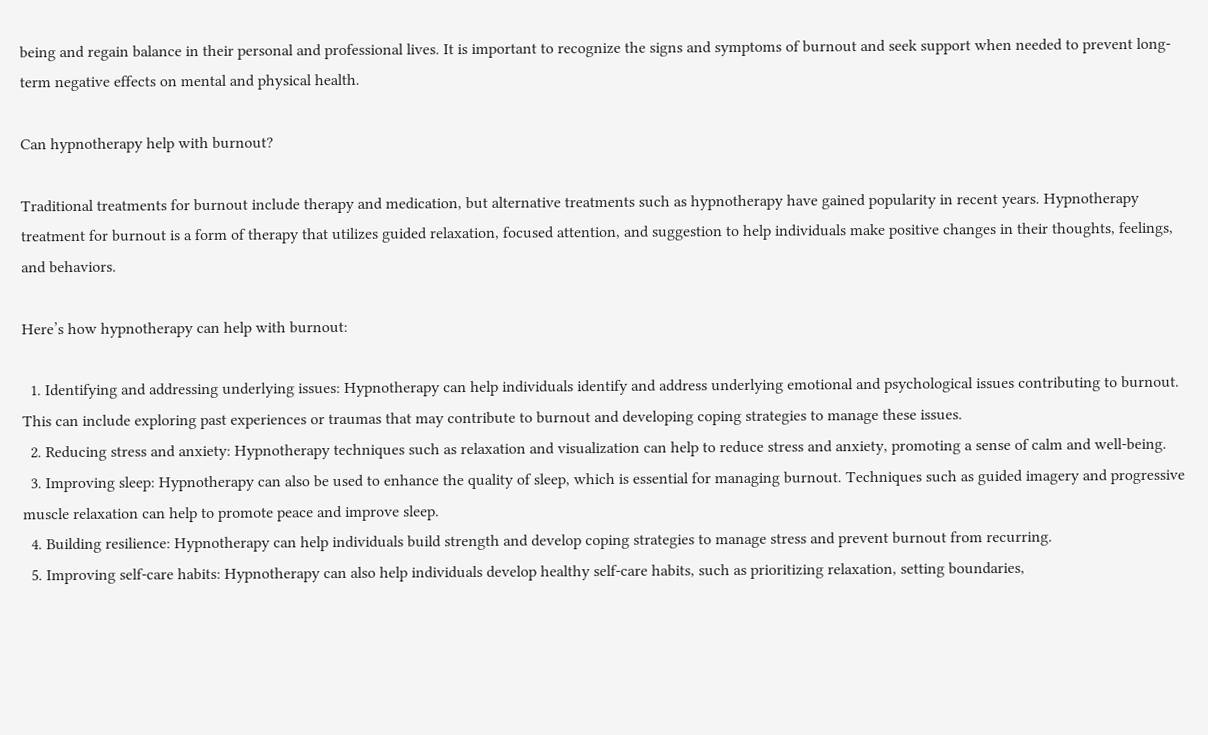being and regain balance in their personal and professional lives. It is important to recognize the signs and symptoms of burnout and seek support when needed to prevent long-term negative effects on mental and physical health.

Can hypnotherapy help with burnout?

Traditional treatments for burnout include therapy and medication, but alternative treatments such as hypnotherapy have gained popularity in recent years. Hypnotherapy treatment for burnout is a form of therapy that utilizes guided relaxation, focused attention, and suggestion to help individuals make positive changes in their thoughts, feelings, and behaviors.

Here’s how hypnotherapy can help with burnout:

  1. Identifying and addressing underlying issues: Hypnotherapy can help individuals identify and address underlying emotional and psychological issues contributing to burnout. This can include exploring past experiences or traumas that may contribute to burnout and developing coping strategies to manage these issues.
  2. Reducing stress and anxiety: Hypnotherapy techniques such as relaxation and visualization can help to reduce stress and anxiety, promoting a sense of calm and well-being.
  3. Improving sleep: Hypnotherapy can also be used to enhance the quality of sleep, which is essential for managing burnout. Techniques such as guided imagery and progressive muscle relaxation can help to promote peace and improve sleep.
  4. Building resilience: Hypnotherapy can help individuals build strength and develop coping strategies to manage stress and prevent burnout from recurring.
  5. Improving self-care habits: Hypnotherapy can also help individuals develop healthy self-care habits, such as prioritizing relaxation, setting boundaries,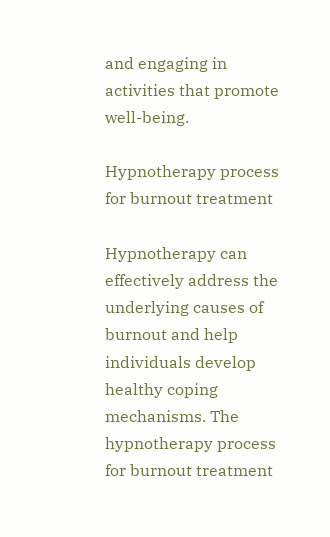and engaging in activities that promote well-being.

Hypnotherapy process for burnout treatment

Hypnotherapy can effectively address the underlying causes of burnout and help individuals develop healthy coping mechanisms. The hypnotherapy process for burnout treatment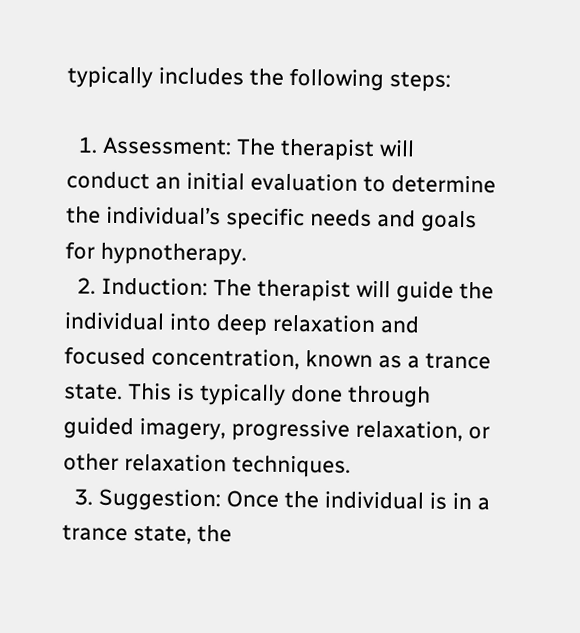typically includes the following steps:

  1. Assessment: The therapist will conduct an initial evaluation to determine the individual’s specific needs and goals for hypnotherapy.
  2. Induction: The therapist will guide the individual into deep relaxation and focused concentration, known as a trance state. This is typically done through guided imagery, progressive relaxation, or other relaxation techniques.
  3. Suggestion: Once the individual is in a trance state, the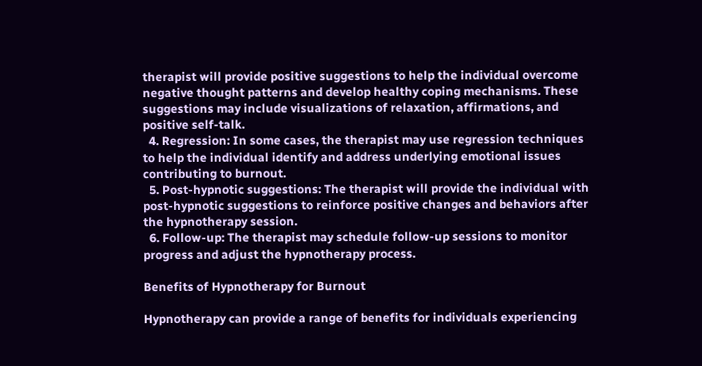therapist will provide positive suggestions to help the individual overcome negative thought patterns and develop healthy coping mechanisms. These suggestions may include visualizations of relaxation, affirmations, and positive self-talk.
  4. Regression: In some cases, the therapist may use regression techniques to help the individual identify and address underlying emotional issues contributing to burnout.
  5. Post-hypnotic suggestions: The therapist will provide the individual with post-hypnotic suggestions to reinforce positive changes and behaviors after the hypnotherapy session.
  6. Follow-up: The therapist may schedule follow-up sessions to monitor progress and adjust the hypnotherapy process.

Benefits of Hypnotherapy for Burnout

Hypnotherapy can provide a range of benefits for individuals experiencing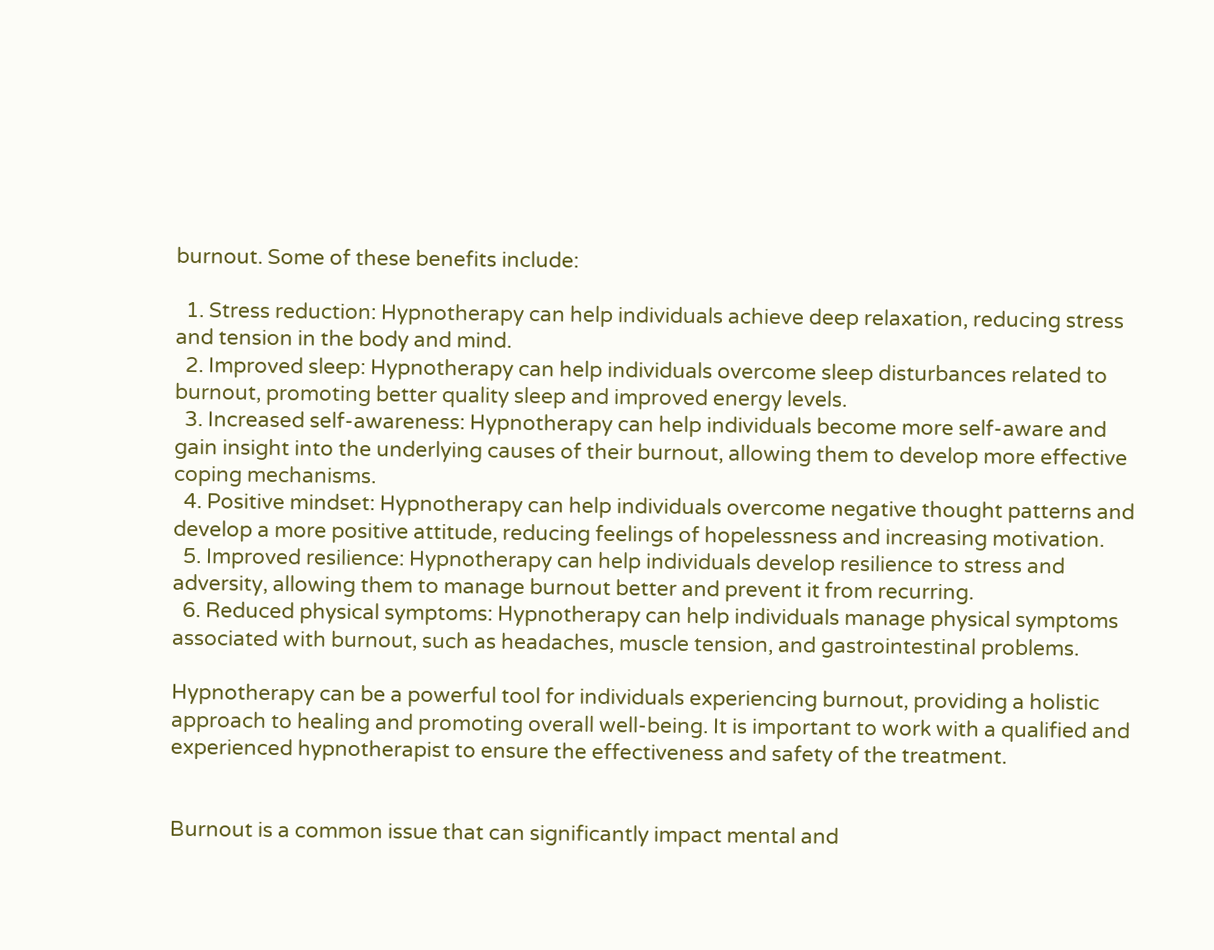burnout. Some of these benefits include:

  1. Stress reduction: Hypnotherapy can help individuals achieve deep relaxation, reducing stress and tension in the body and mind.
  2. Improved sleep: Hypnotherapy can help individuals overcome sleep disturbances related to burnout, promoting better quality sleep and improved energy levels.
  3. Increased self-awareness: Hypnotherapy can help individuals become more self-aware and gain insight into the underlying causes of their burnout, allowing them to develop more effective coping mechanisms.
  4. Positive mindset: Hypnotherapy can help individuals overcome negative thought patterns and develop a more positive attitude, reducing feelings of hopelessness and increasing motivation.
  5. Improved resilience: Hypnotherapy can help individuals develop resilience to stress and adversity, allowing them to manage burnout better and prevent it from recurring.
  6. Reduced physical symptoms: Hypnotherapy can help individuals manage physical symptoms associated with burnout, such as headaches, muscle tension, and gastrointestinal problems.

Hypnotherapy can be a powerful tool for individuals experiencing burnout, providing a holistic approach to healing and promoting overall well-being. It is important to work with a qualified and experienced hypnotherapist to ensure the effectiveness and safety of the treatment.


Burnout is a common issue that can significantly impact mental and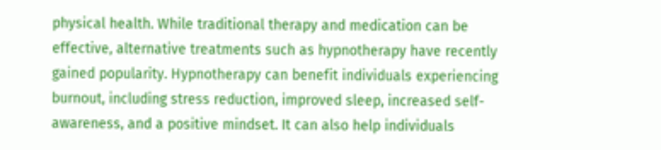physical health. While traditional therapy and medication can be effective, alternative treatments such as hypnotherapy have recently gained popularity. Hypnotherapy can benefit individuals experiencing burnout, including stress reduction, improved sleep, increased self-awareness, and a positive mindset. It can also help individuals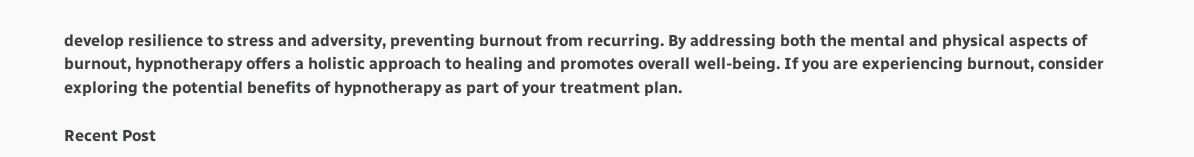develop resilience to stress and adversity, preventing burnout from recurring. By addressing both the mental and physical aspects of burnout, hypnotherapy offers a holistic approach to healing and promotes overall well-being. If you are experiencing burnout, consider exploring the potential benefits of hypnotherapy as part of your treatment plan.

Recent Post